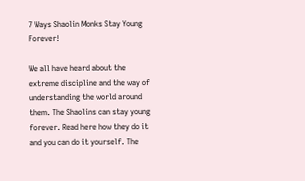7 Ways Shaolin Monks Stay Young Forever!

We all have heard about the extreme discipline and the way of understanding the world around them. The Shaolins can stay young forever. Read here how they do it and you can do it yourself. The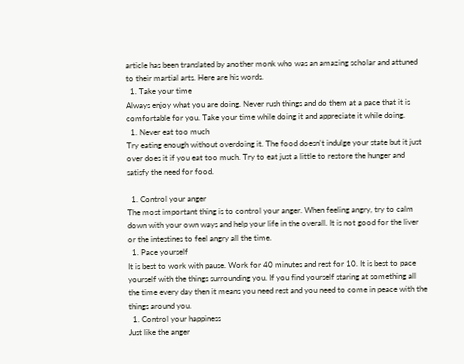article has been translated by another monk who was an amazing scholar and attuned to their martial arts. Here are his words.
  1. Take your time
Always enjoy what you are doing. Never rush things and do them at a pace that it is comfortable for you. Take your time while doing it and appreciate it while doing.
  1. Never eat too much
Try eating enough without overdoing it. The food doesn’t indulge your state but it just over does it if you eat too much. Try to eat just a little to restore the hunger and satisfy the need for food.

  1. Control your anger
The most important thing is to control your anger. When feeling angry, try to calm down with your own ways and help your life in the overall. It is not good for the liver or the intestines to feel angry all the time.
  1. Pace yourself
It is best to work with pause. Work for 40 minutes and rest for 10. It is best to pace yourself with the things surrounding you. If you find yourself staring at something all the time every day then it means you need rest and you need to come in peace with the things around you.
  1. Control your happiness
Just like the anger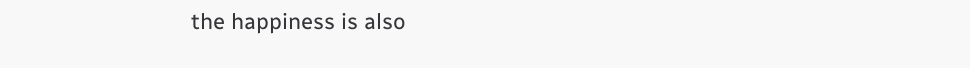the happiness is also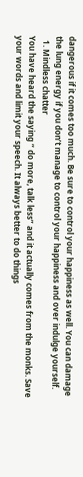dangerous if it comes too much. Be sure to control your happiness as well. You can damage the lung energy if you don’t manage to control your happiness and over indulge yourself.
  1. Mindless chatter
You have heard the saying “ do more, talk less” and it actually comes from the monks. Save your words and limit your speech. It always better to do things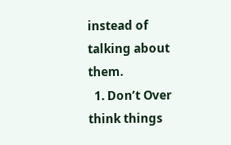instead of talking about them.
  1. Don’t Over think things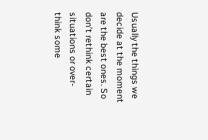Usually the things we decide at the moment are the best ones. So don’t rethink certain situations or over-think some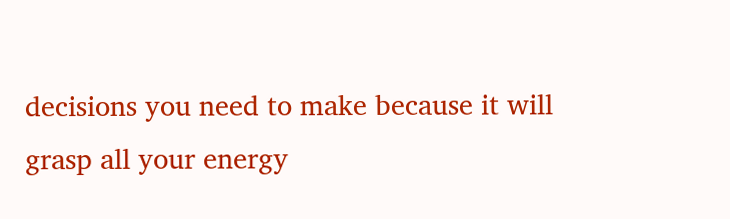decisions you need to make because it will grasp all your energy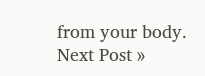from your body.
Next Post »